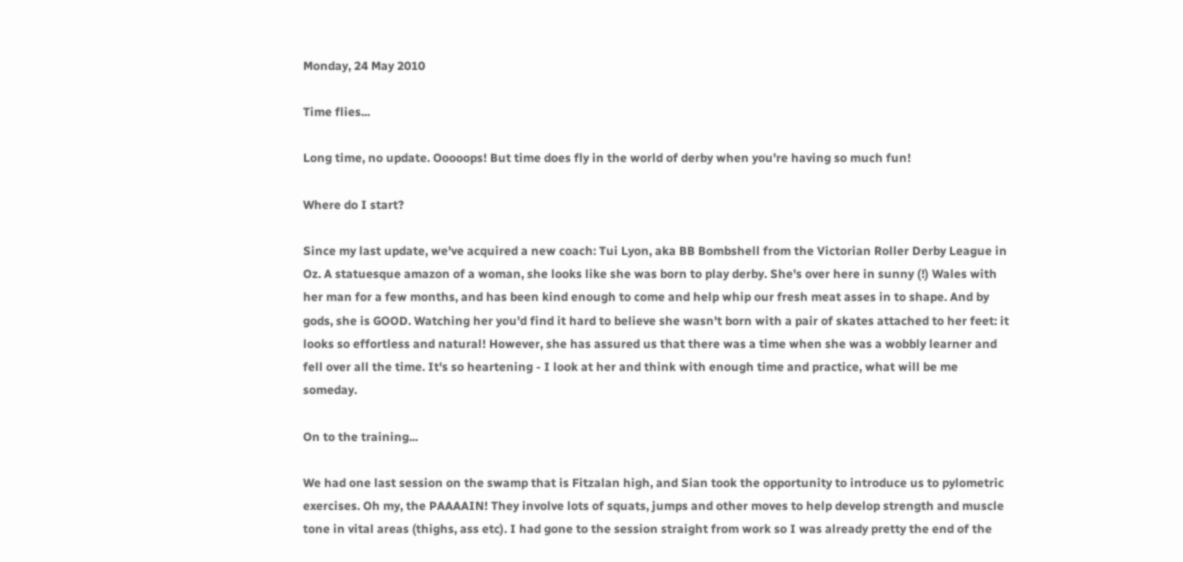Monday, 24 May 2010

Time flies...

Long time, no update. Ooooops! But time does fly in the world of derby when you're having so much fun!

Where do I start?

Since my last update, we've acquired a new coach: Tui Lyon, aka BB Bombshell from the Victorian Roller Derby League in Oz. A statuesque amazon of a woman, she looks like she was born to play derby. She's over here in sunny (!) Wales with her man for a few months, and has been kind enough to come and help whip our fresh meat asses in to shape. And by gods, she is GOOD. Watching her you'd find it hard to believe she wasn't born with a pair of skates attached to her feet: it looks so effortless and natural! However, she has assured us that there was a time when she was a wobbly learner and fell over all the time. It's so heartening - I look at her and think with enough time and practice, what will be me someday.

On to the training...

We had one last session on the swamp that is Fitzalan high, and Sian took the opportunity to introduce us to pylometric exercises. Oh my, the PAAAAIN! They involve lots of squats, jumps and other moves to help develop strength and muscle tone in vital areas (thighs, ass etc). I had gone to the session straight from work so I was already pretty the end of the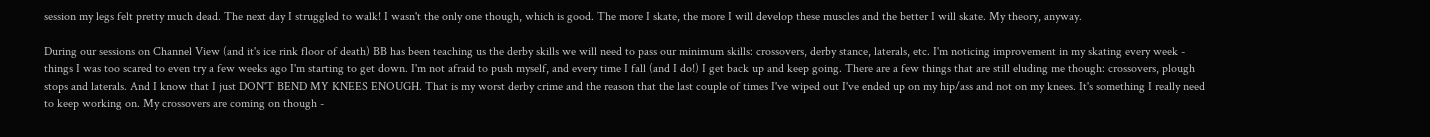session my legs felt pretty much dead. The next day I struggled to walk! I wasn't the only one though, which is good. The more I skate, the more I will develop these muscles and the better I will skate. My theory, anyway.

During our sessions on Channel View (and it's ice rink floor of death) BB has been teaching us the derby skills we will need to pass our minimum skills: crossovers, derby stance, laterals, etc. I'm noticing improvement in my skating every week - things I was too scared to even try a few weeks ago I'm starting to get down. I'm not afraid to push myself, and every time I fall (and I do!) I get back up and keep going. There are a few things that are still eluding me though: crossovers, plough stops and laterals. And I know that I just DON'T BEND MY KNEES ENOUGH. That is my worst derby crime and the reason that the last couple of times I've wiped out I've ended up on my hip/ass and not on my knees. It's something I really need to keep working on. My crossovers are coming on though -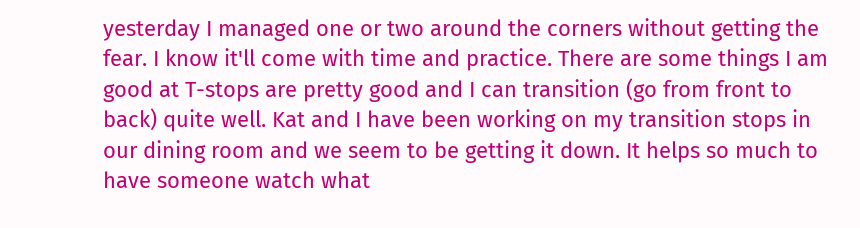yesterday I managed one or two around the corners without getting the fear. I know it'll come with time and practice. There are some things I am good at T-stops are pretty good and I can transition (go from front to back) quite well. Kat and I have been working on my transition stops in our dining room and we seem to be getting it down. It helps so much to have someone watch what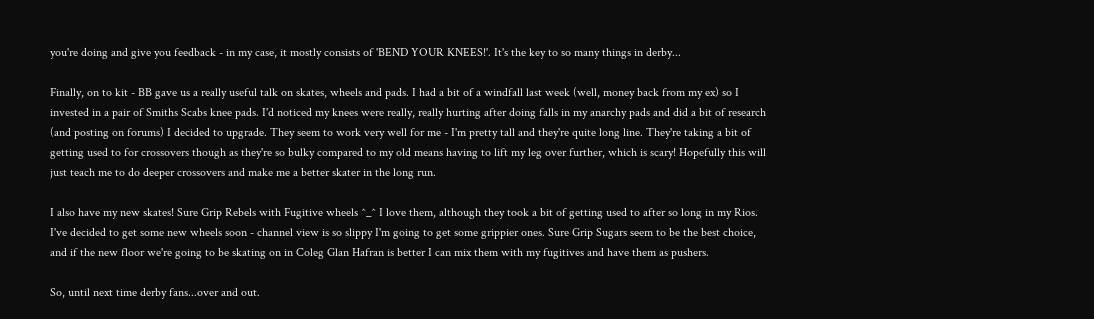you're doing and give you feedback - in my case, it mostly consists of 'BEND YOUR KNEES!'. It's the key to so many things in derby...

Finally, on to kit - BB gave us a really useful talk on skates, wheels and pads. I had a bit of a windfall last week (well, money back from my ex) so I invested in a pair of Smiths Scabs knee pads. I'd noticed my knees were really, really hurting after doing falls in my anarchy pads and did a bit of research (and posting on forums) I decided to upgrade. They seem to work very well for me - I'm pretty tall and they're quite long line. They're taking a bit of getting used to for crossovers though as they're so bulky compared to my old means having to lift my leg over further, which is scary! Hopefully this will just teach me to do deeper crossovers and make me a better skater in the long run.

I also have my new skates! Sure Grip Rebels with Fugitive wheels ^_^ I love them, although they took a bit of getting used to after so long in my Rios. I've decided to get some new wheels soon - channel view is so slippy I'm going to get some grippier ones. Sure Grip Sugars seem to be the best choice, and if the new floor we're going to be skating on in Coleg Glan Hafran is better I can mix them with my fugitives and have them as pushers.

So, until next time derby fans...over and out.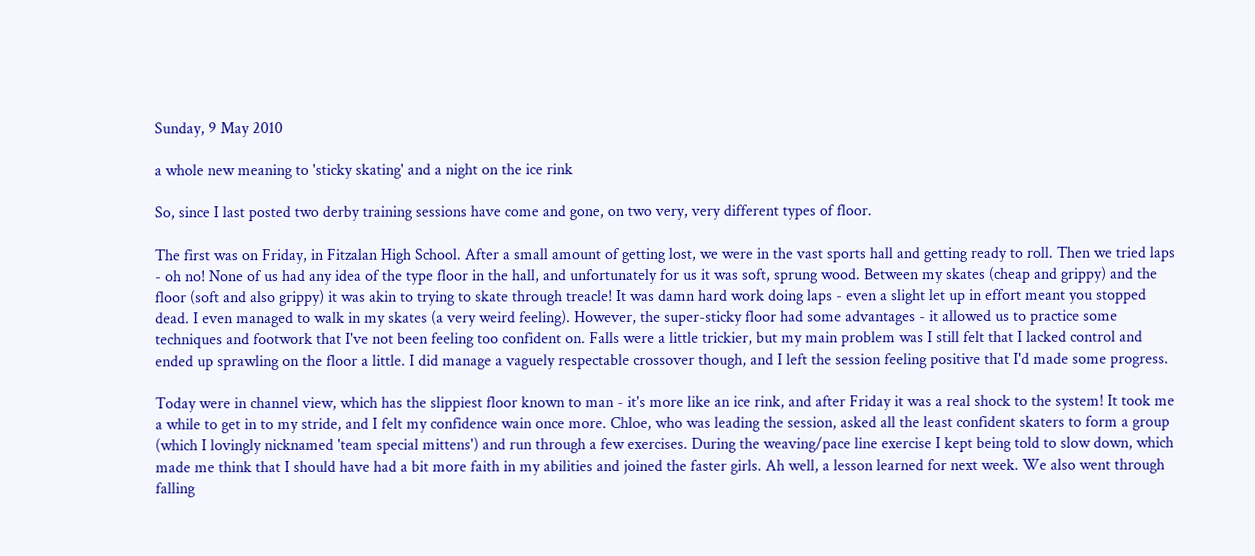Sunday, 9 May 2010

a whole new meaning to 'sticky skating' and a night on the ice rink

So, since I last posted two derby training sessions have come and gone, on two very, very different types of floor.

The first was on Friday, in Fitzalan High School. After a small amount of getting lost, we were in the vast sports hall and getting ready to roll. Then we tried laps - oh no! None of us had any idea of the type floor in the hall, and unfortunately for us it was soft, sprung wood. Between my skates (cheap and grippy) and the floor (soft and also grippy) it was akin to trying to skate through treacle! It was damn hard work doing laps - even a slight let up in effort meant you stopped dead. I even managed to walk in my skates (a very weird feeling). However, the super-sticky floor had some advantages - it allowed us to practice some techniques and footwork that I've not been feeling too confident on. Falls were a little trickier, but my main problem was I still felt that I lacked control and ended up sprawling on the floor a little. I did manage a vaguely respectable crossover though, and I left the session feeling positive that I'd made some progress.

Today were in channel view, which has the slippiest floor known to man - it's more like an ice rink, and after Friday it was a real shock to the system! It took me a while to get in to my stride, and I felt my confidence wain once more. Chloe, who was leading the session, asked all the least confident skaters to form a group (which I lovingly nicknamed 'team special mittens') and run through a few exercises. During the weaving/pace line exercise I kept being told to slow down, which made me think that I should have had a bit more faith in my abilities and joined the faster girls. Ah well, a lesson learned for next week. We also went through falling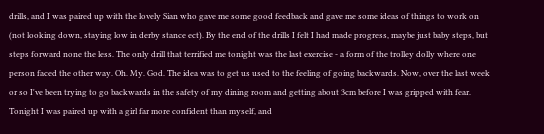drills, and I was paired up with the lovely Sian who gave me some good feedback and gave me some ideas of things to work on (not looking down, staying low in derby stance ect). By the end of the drills I felt I had made progress, maybe just baby steps, but steps forward none the less. The only drill that terrified me tonight was the last exercise - a form of the trolley dolly where one person faced the other way. Oh. My. God. The idea was to get us used to the feeling of going backwards. Now, over the last week or so I've been trying to go backwards in the safety of my dining room and getting about 3cm before I was gripped with fear. Tonight I was paired up with a girl far more confident than myself, and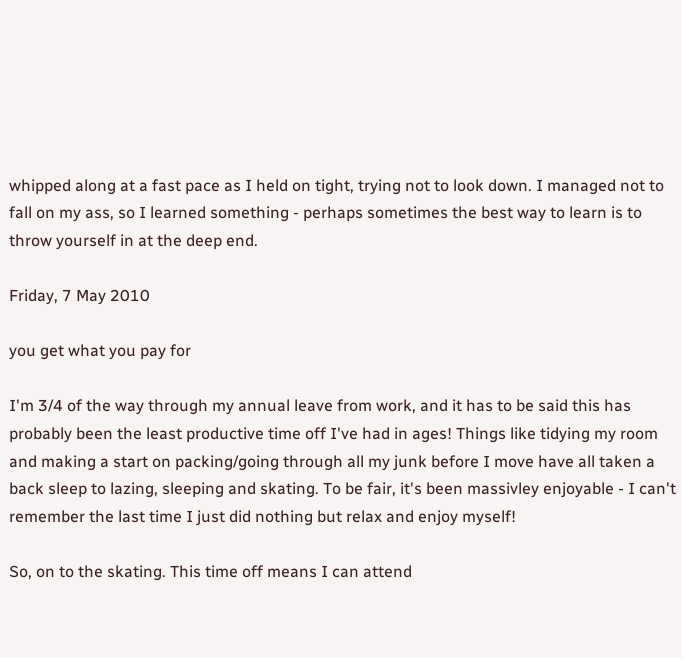whipped along at a fast pace as I held on tight, trying not to look down. I managed not to fall on my ass, so I learned something - perhaps sometimes the best way to learn is to throw yourself in at the deep end.

Friday, 7 May 2010

you get what you pay for

I'm 3/4 of the way through my annual leave from work, and it has to be said this has probably been the least productive time off I've had in ages! Things like tidying my room and making a start on packing/going through all my junk before I move have all taken a back sleep to lazing, sleeping and skating. To be fair, it's been massivley enjoyable - I can't remember the last time I just did nothing but relax and enjoy myself!

So, on to the skating. This time off means I can attend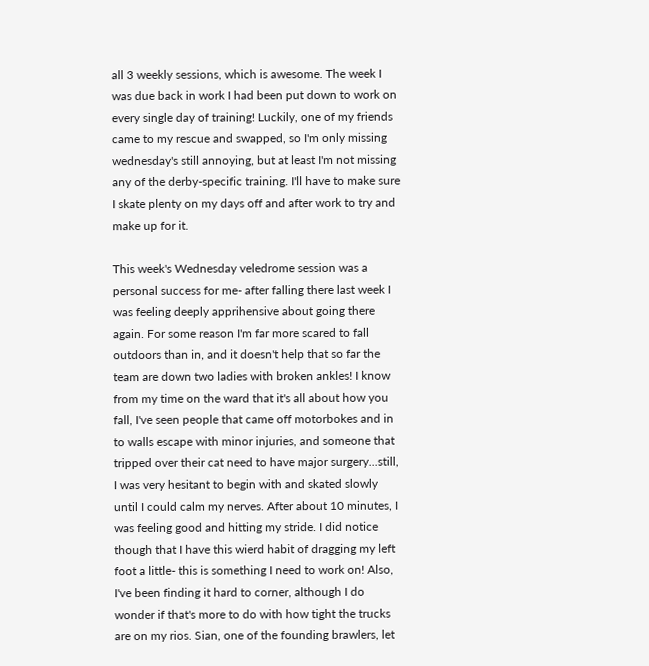all 3 weekly sessions, which is awesome. The week I was due back in work I had been put down to work on every single day of training! Luckily, one of my friends came to my rescue and swapped, so I'm only missing wednesday's still annoying, but at least I'm not missing any of the derby-specific training. I'll have to make sure I skate plenty on my days off and after work to try and make up for it.

This week's Wednesday veledrome session was a personal success for me- after falling there last week I was feeling deeply apprihensive about going there again. For some reason I'm far more scared to fall outdoors than in, and it doesn't help that so far the team are down two ladies with broken ankles! I know from my time on the ward that it's all about how you fall, I've seen people that came off motorbokes and in to walls escape with minor injuries, and someone that tripped over their cat need to have major surgery...still, I was very hesitant to begin with and skated slowly until I could calm my nerves. After about 10 minutes, I was feeling good and hitting my stride. I did notice though that I have this wierd habit of dragging my left foot a little- this is something I need to work on! Also, I've been finding it hard to corner, although I do wonder if that's more to do with how tight the trucks are on my rios. Sian, one of the founding brawlers, let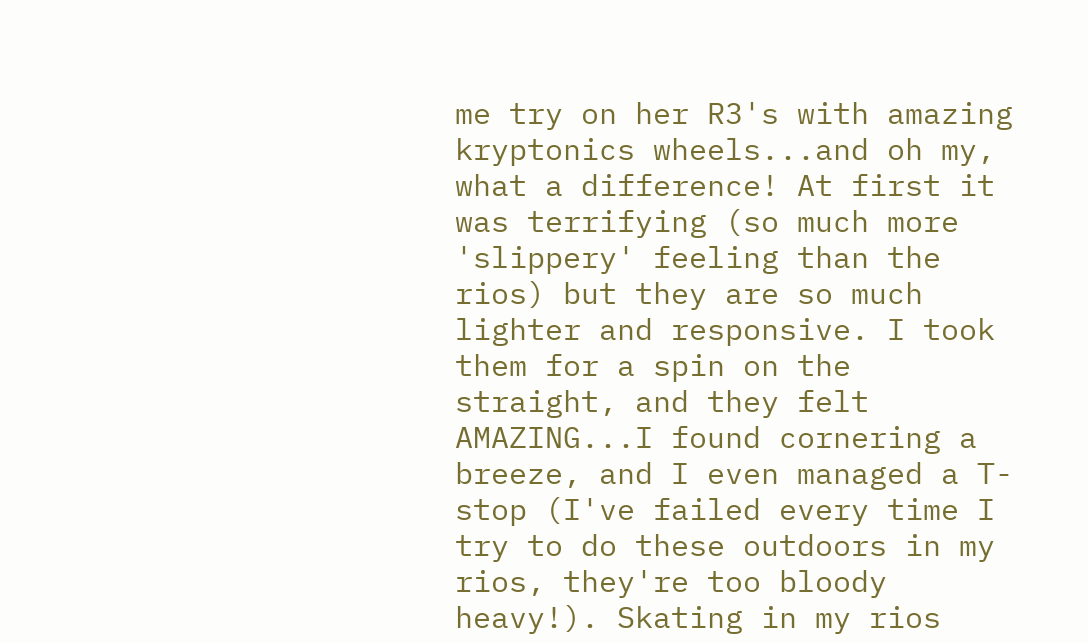me try on her R3's with amazing kryptonics wheels...and oh my, what a difference! At first it was terrifying (so much more 'slippery' feeling than the rios) but they are so much lighter and responsive. I took them for a spin on the straight, and they felt AMAZING...I found cornering a breeze, and I even managed a T-stop (I've failed every time I try to do these outdoors in my rios, they're too bloody heavy!). Skating in my rios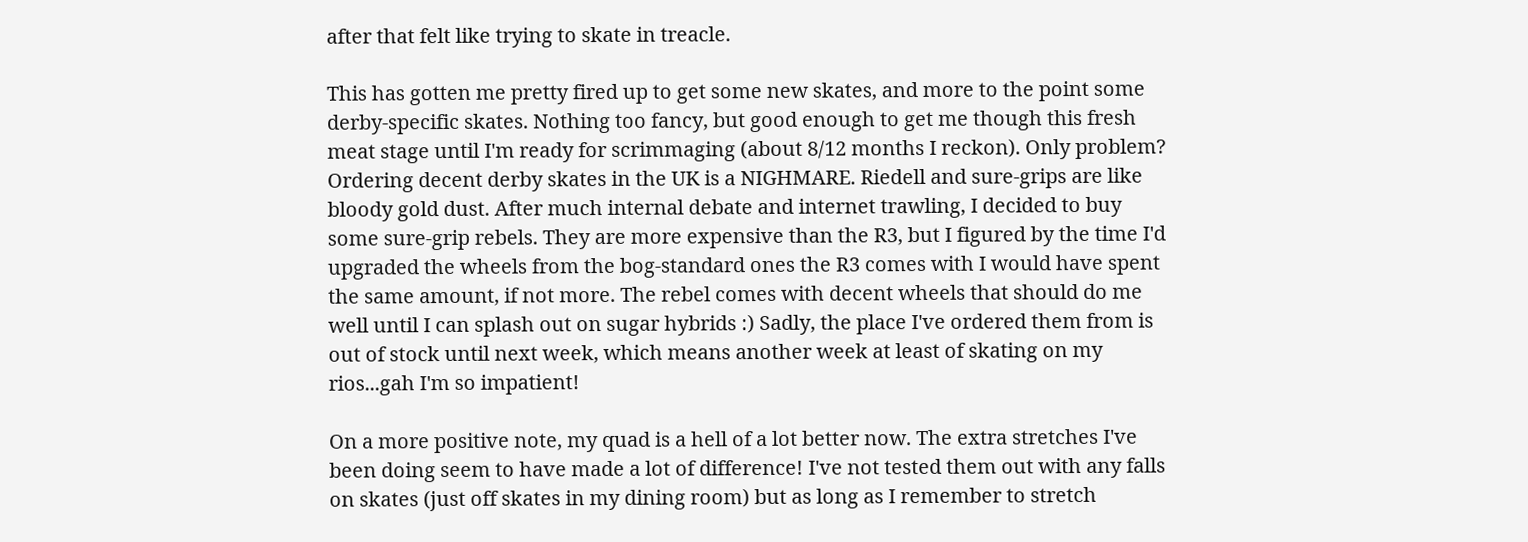after that felt like trying to skate in treacle.

This has gotten me pretty fired up to get some new skates, and more to the point some derby-specific skates. Nothing too fancy, but good enough to get me though this fresh meat stage until I'm ready for scrimmaging (about 8/12 months I reckon). Only problem? Ordering decent derby skates in the UK is a NIGHMARE. Riedell and sure-grips are like bloody gold dust. After much internal debate and internet trawling, I decided to buy some sure-grip rebels. They are more expensive than the R3, but I figured by the time I'd upgraded the wheels from the bog-standard ones the R3 comes with I would have spent the same amount, if not more. The rebel comes with decent wheels that should do me well until I can splash out on sugar hybrids :) Sadly, the place I've ordered them from is out of stock until next week, which means another week at least of skating on my rios...gah I'm so impatient!

On a more positive note, my quad is a hell of a lot better now. The extra stretches I've been doing seem to have made a lot of difference! I've not tested them out with any falls on skates (just off skates in my dining room) but as long as I remember to stretch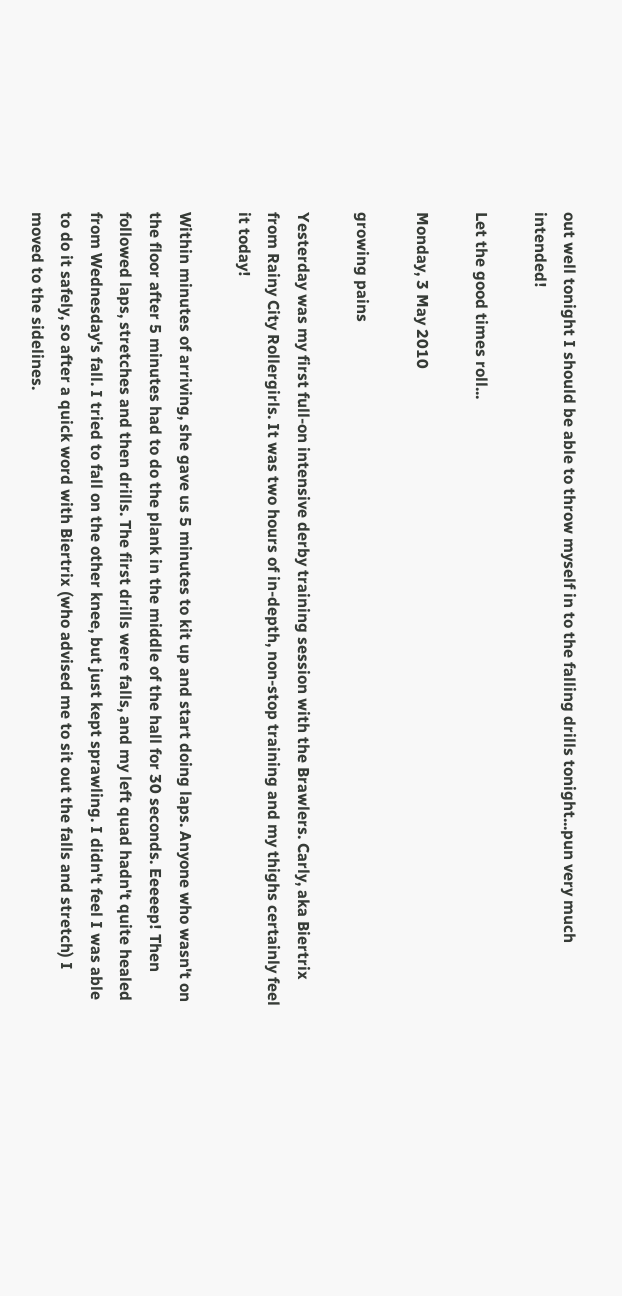out well tonight I should be able to throw myself in to the falling drills tonight...pun very much intended!

Let the good times roll...

Monday, 3 May 2010

growing pains

Yesterday was my first full-on intensive derby training session with the Brawlers. Carly, aka Biertrix from Rainy City Rollergirls. It was two hours of in-depth, non-stop training and my thighs certainly feel it today!

Within minutes of arriving, she gave us 5 minutes to kit up and start doing laps. Anyone who wasn't on the floor after 5 minutes had to do the plank in the middle of the hall for 30 seconds. Eeeeep! Then followed laps, stretches and then drills. The first drills were falls, and my left quad hadn't quite healed from Wednesday's fall. I tried to fall on the other knee, but just kept sprawling. I didn't feel I was able to do it safely, so after a quick word with Biertrix (who advised me to sit out the falls and stretch) I moved to the sidelines.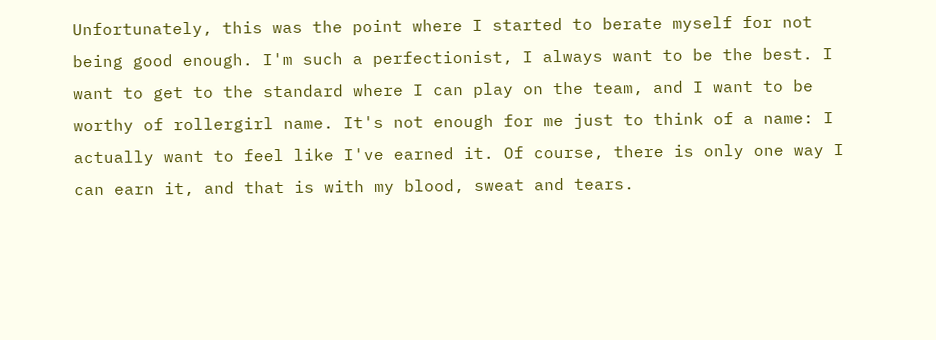Unfortunately, this was the point where I started to berate myself for not being good enough. I'm such a perfectionist, I always want to be the best. I want to get to the standard where I can play on the team, and I want to be worthy of rollergirl name. It's not enough for me just to think of a name: I actually want to feel like I've earned it. Of course, there is only one way I can earn it, and that is with my blood, sweat and tears.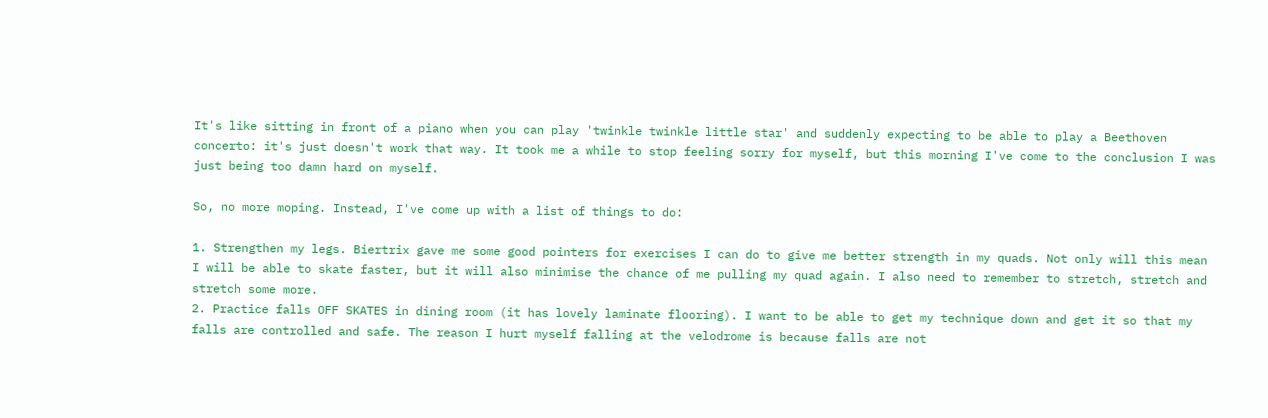It's like sitting in front of a piano when you can play 'twinkle twinkle little star' and suddenly expecting to be able to play a Beethoven concerto: it's just doesn't work that way. It took me a while to stop feeling sorry for myself, but this morning I've come to the conclusion I was just being too damn hard on myself.

So, no more moping. Instead, I've come up with a list of things to do:

1. Strengthen my legs. Biertrix gave me some good pointers for exercises I can do to give me better strength in my quads. Not only will this mean I will be able to skate faster, but it will also minimise the chance of me pulling my quad again. I also need to remember to stretch, stretch and stretch some more.
2. Practice falls OFF SKATES in dining room (it has lovely laminate flooring). I want to be able to get my technique down and get it so that my falls are controlled and safe. The reason I hurt myself falling at the velodrome is because falls are not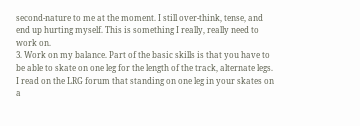second-nature to me at the moment. I still over-think, tense, and end up hurting myself. This is something I really, really need to work on.
3. Work on my balance. Part of the basic skills is that you have to be able to skate on one leg for the length of the track, alternate legs. I read on the LRG forum that standing on one leg in your skates on a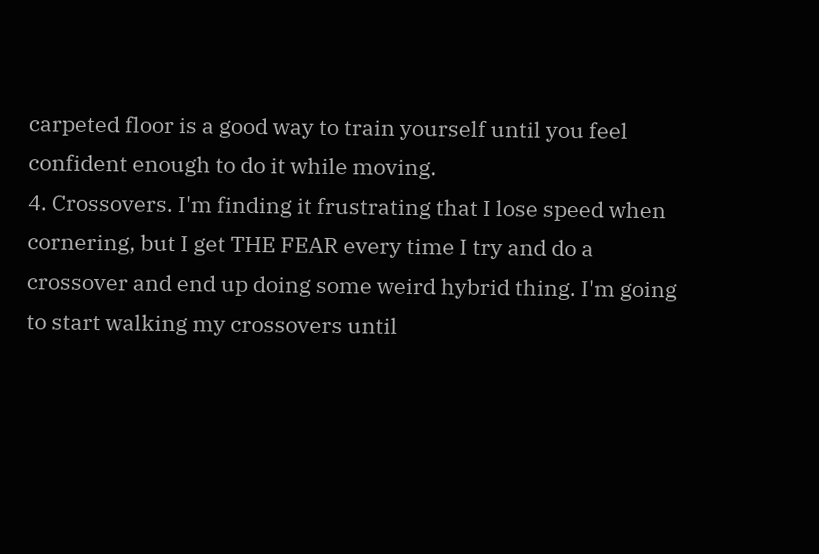carpeted floor is a good way to train yourself until you feel confident enough to do it while moving.
4. Crossovers. I'm finding it frustrating that I lose speed when cornering, but I get THE FEAR every time I try and do a crossover and end up doing some weird hybrid thing. I'm going to start walking my crossovers until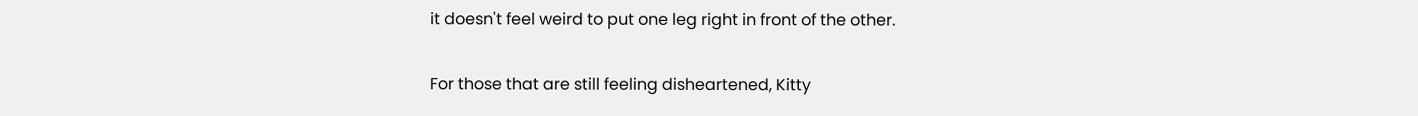it doesn't feel weird to put one leg right in front of the other.

For those that are still feeling disheartened, Kitty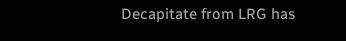Decapitate from LRG has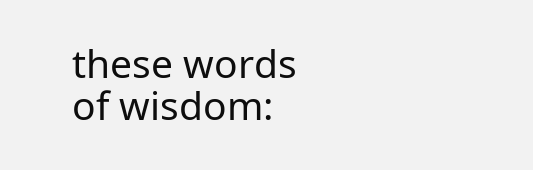these words of wisdom: